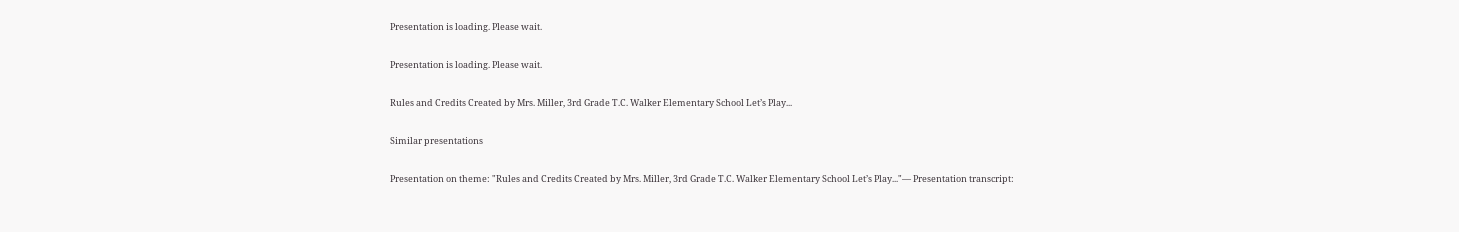Presentation is loading. Please wait.

Presentation is loading. Please wait.

Rules and Credits Created by Mrs. Miller, 3rd Grade T.C. Walker Elementary School Let’s Play...

Similar presentations

Presentation on theme: "Rules and Credits Created by Mrs. Miller, 3rd Grade T.C. Walker Elementary School Let’s Play..."— Presentation transcript: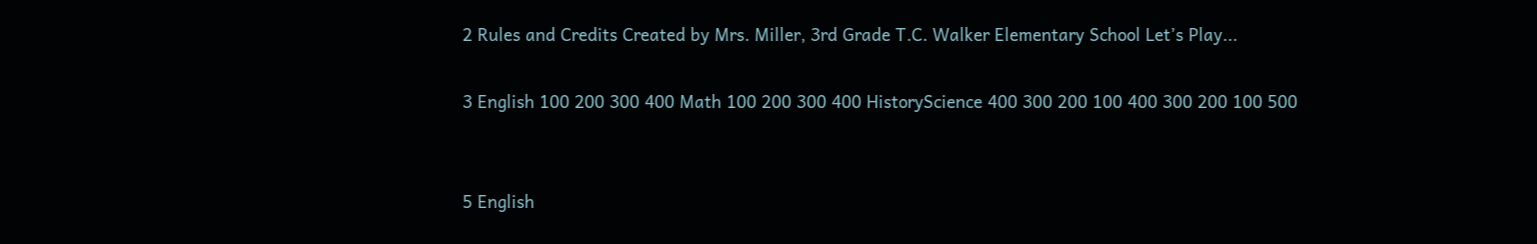2 Rules and Credits Created by Mrs. Miller, 3rd Grade T.C. Walker Elementary School Let’s Play...

3 English 100 200 300 400 Math 100 200 300 400 HistoryScience 400 300 200 100 400 300 200 100 500


5 English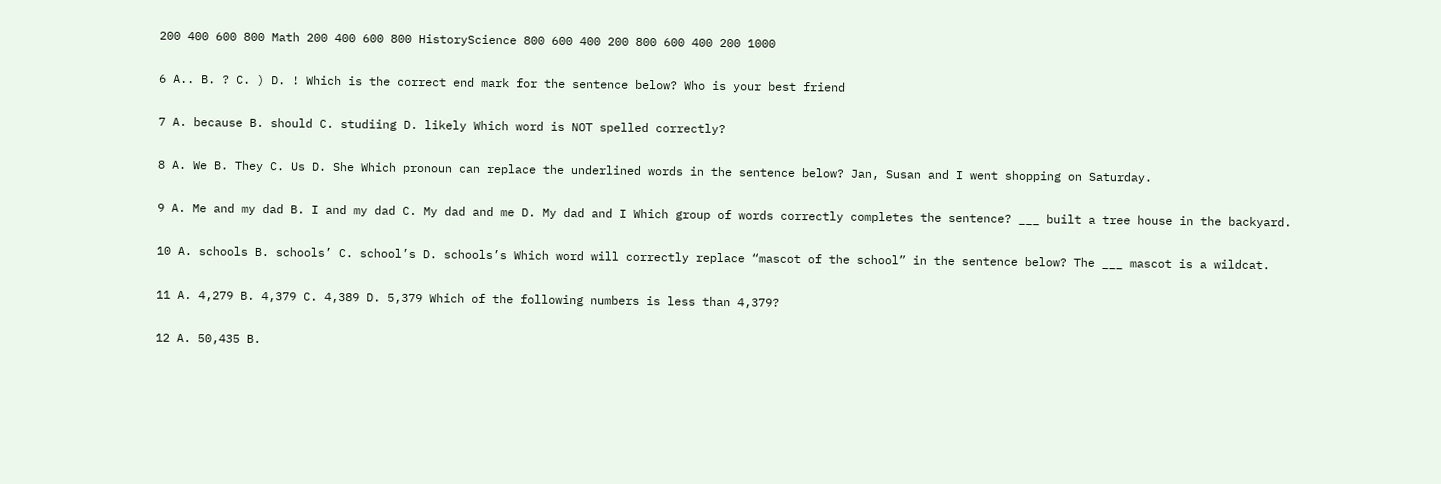200 400 600 800 Math 200 400 600 800 HistoryScience 800 600 400 200 800 600 400 200 1000

6 A.. B. ? C. ) D. ! Which is the correct end mark for the sentence below? Who is your best friend

7 A. because B. should C. studiing D. likely Which word is NOT spelled correctly?

8 A. We B. They C. Us D. She Which pronoun can replace the underlined words in the sentence below? Jan, Susan and I went shopping on Saturday.

9 A. Me and my dad B. I and my dad C. My dad and me D. My dad and I Which group of words correctly completes the sentence? ___ built a tree house in the backyard.

10 A. schools B. schools’ C. school’s D. schools’s Which word will correctly replace “mascot of the school” in the sentence below? The ___ mascot is a wildcat.

11 A. 4,279 B. 4,379 C. 4,389 D. 5,379 Which of the following numbers is less than 4,379?

12 A. 50,435 B.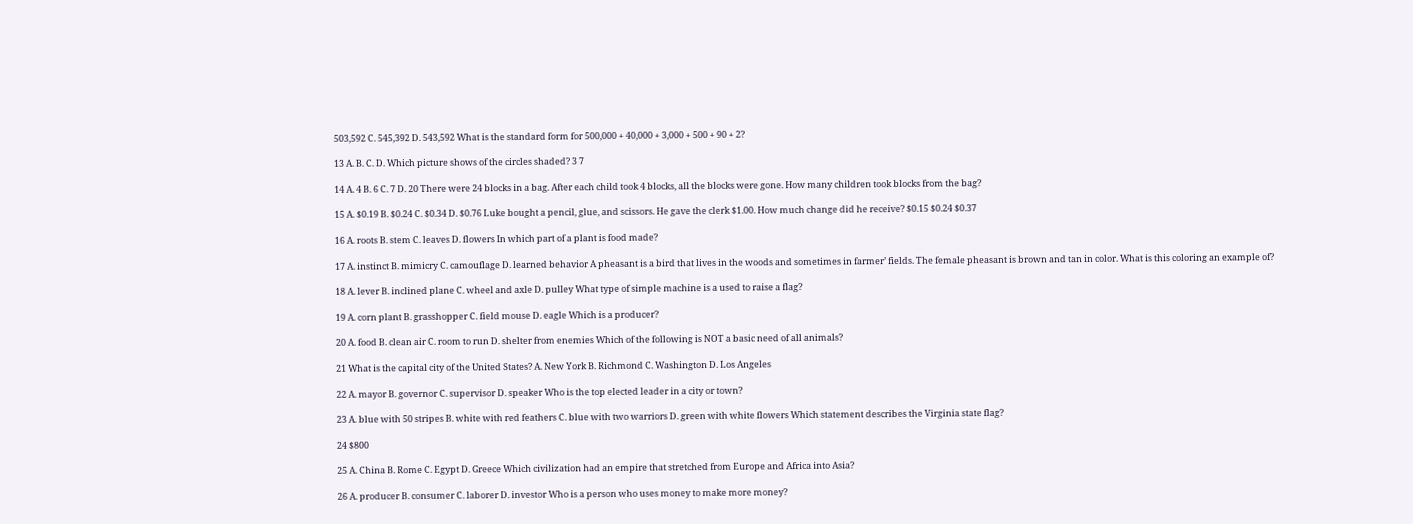503,592 C. 545,392 D. 543,592 What is the standard form for 500,000 + 40,000 + 3,000 + 500 + 90 + 2?

13 A. B. C. D. Which picture shows of the circles shaded? 3 7

14 A. 4 B. 6 C. 7 D. 20 There were 24 blocks in a bag. After each child took 4 blocks, all the blocks were gone. How many children took blocks from the bag?

15 A. $0.19 B. $0.24 C. $0.34 D. $0.76 Luke bought a pencil, glue, and scissors. He gave the clerk $1.00. How much change did he receive? $0.15 $0.24 $0.37

16 A. roots B. stem C. leaves D. flowers In which part of a plant is food made?

17 A. instinct B. mimicry C. camouflage D. learned behavior A pheasant is a bird that lives in the woods and sometimes in farmer’ fields. The female pheasant is brown and tan in color. What is this coloring an example of?

18 A. lever B. inclined plane C. wheel and axle D. pulley What type of simple machine is a used to raise a flag?

19 A. corn plant B. grasshopper C. field mouse D. eagle Which is a producer?

20 A. food B. clean air C. room to run D. shelter from enemies Which of the following is NOT a basic need of all animals?

21 What is the capital city of the United States? A. New York B. Richmond C. Washington D. Los Angeles

22 A. mayor B. governor C. supervisor D. speaker Who is the top elected leader in a city or town?

23 A. blue with 50 stripes B. white with red feathers C. blue with two warriors D. green with white flowers Which statement describes the Virginia state flag?

24 $800

25 A. China B. Rome C. Egypt D. Greece Which civilization had an empire that stretched from Europe and Africa into Asia?

26 A. producer B. consumer C. laborer D. investor Who is a person who uses money to make more money?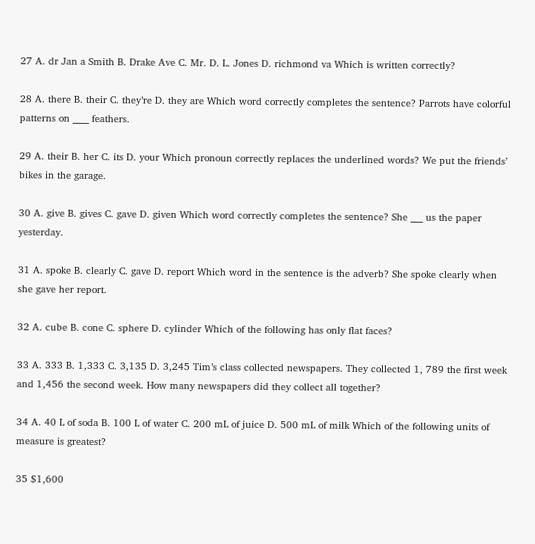27 A. dr Jan a Smith B. Drake Ave C. Mr. D. L. Jones D. richmond va Which is written correctly?

28 A. there B. their C. they’re D. they are Which word correctly completes the sentence? Parrots have colorful patterns on ____ feathers.

29 A. their B. her C. its D. your Which pronoun correctly replaces the underlined words? We put the friends’ bikes in the garage.

30 A. give B. gives C. gave D. given Which word correctly completes the sentence? She ___ us the paper yesterday.

31 A. spoke B. clearly C. gave D. report Which word in the sentence is the adverb? She spoke clearly when she gave her report.

32 A. cube B. cone C. sphere D. cylinder Which of the following has only flat faces?

33 A. 333 B. 1,333 C. 3,135 D. 3,245 Tim’s class collected newspapers. They collected 1, 789 the first week and 1,456 the second week. How many newspapers did they collect all together?

34 A. 40 L of soda B. 100 L of water C. 200 mL of juice D. 500 mL of milk Which of the following units of measure is greatest?

35 $1,600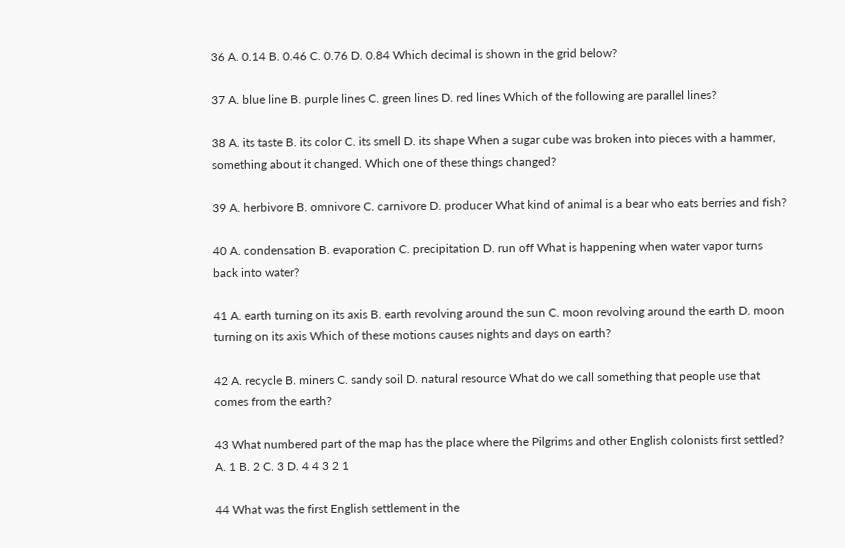36 A. 0.14 B. 0.46 C. 0.76 D. 0.84 Which decimal is shown in the grid below?

37 A. blue line B. purple lines C. green lines D. red lines Which of the following are parallel lines?

38 A. its taste B. its color C. its smell D. its shape When a sugar cube was broken into pieces with a hammer, something about it changed. Which one of these things changed?

39 A. herbivore B. omnivore C. carnivore D. producer What kind of animal is a bear who eats berries and fish?

40 A. condensation B. evaporation C. precipitation D. run off What is happening when water vapor turns back into water?

41 A. earth turning on its axis B. earth revolving around the sun C. moon revolving around the earth D. moon turning on its axis Which of these motions causes nights and days on earth?

42 A. recycle B. miners C. sandy soil D. natural resource What do we call something that people use that comes from the earth?

43 What numbered part of the map has the place where the Pilgrims and other English colonists first settled? A. 1 B. 2 C. 3 D. 4 4 3 2 1

44 What was the first English settlement in the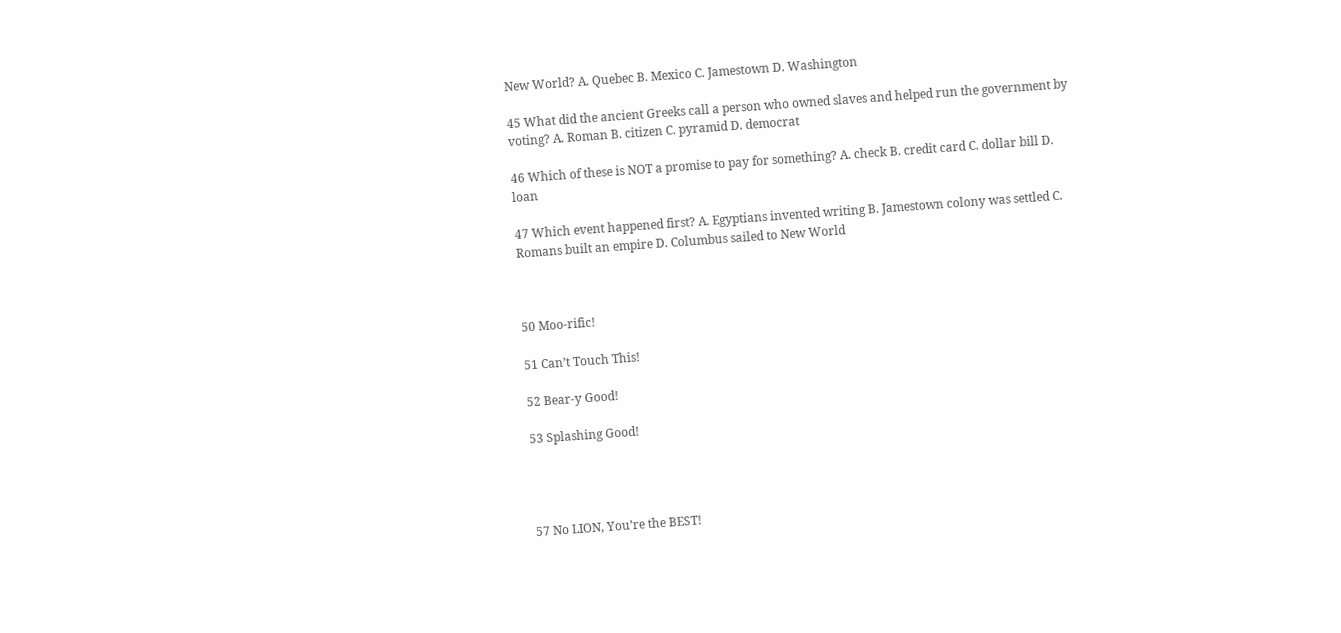New World? A. Quebec B. Mexico C. Jamestown D. Washington

45 What did the ancient Greeks call a person who owned slaves and helped run the government by voting? A. Roman B. citizen C. pyramid D. democrat

46 Which of these is NOT a promise to pay for something? A. check B. credit card C. dollar bill D. loan

47 Which event happened first? A. Egyptians invented writing B. Jamestown colony was settled C. Romans built an empire D. Columbus sailed to New World



50 Moo-rific!

51 Can’t Touch This!

52 Bear-y Good!

53 Splashing Good!




57 No LION, You’re the BEST!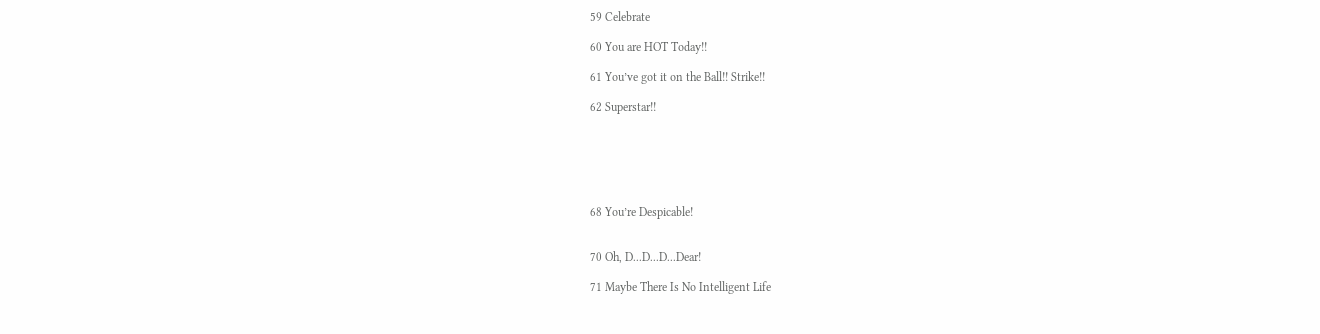59 Celebrate

60 You are HOT Today!!

61 You’ve got it on the Ball!! Strike!!

62 Superstar!!






68 You’re Despicable!


70 Oh, D...D...D...Dear!

71 Maybe There Is No Intelligent Life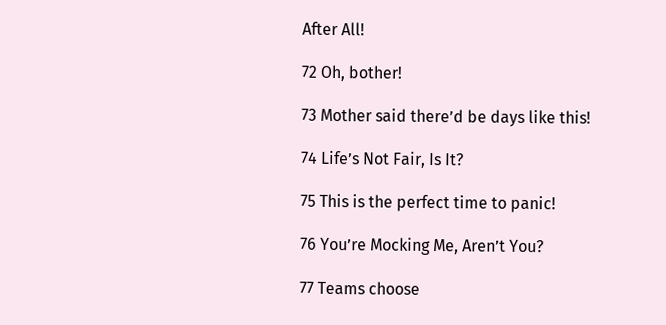After All!

72 Oh, bother!

73 Mother said there’d be days like this!

74 Life’s Not Fair, Is It?

75 This is the perfect time to panic!

76 You’re Mocking Me, Aren’t You?

77 Teams choose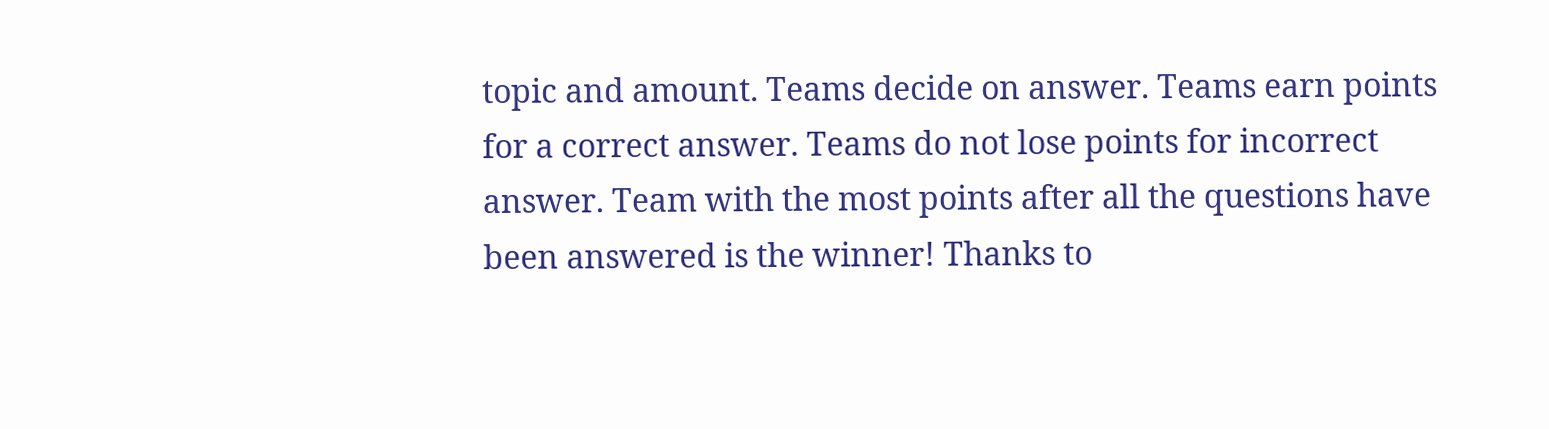topic and amount. Teams decide on answer. Teams earn points for a correct answer. Teams do not lose points for incorrect answer. Team with the most points after all the questions have been answered is the winner! Thanks to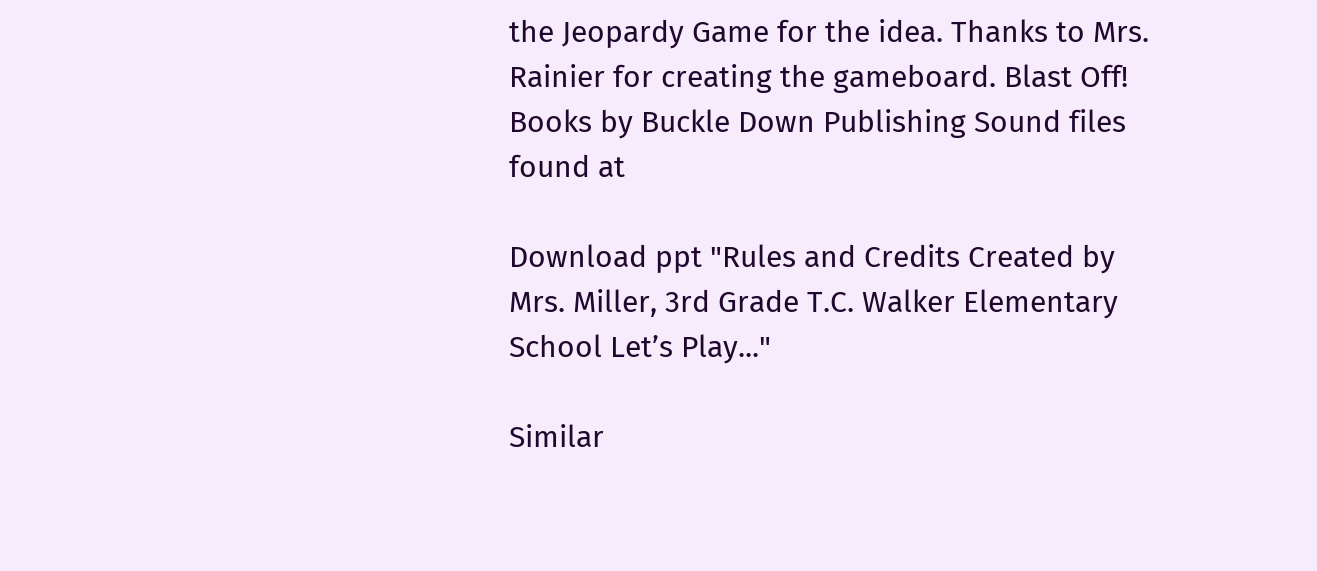the Jeopardy Game for the idea. Thanks to Mrs. Rainier for creating the gameboard. Blast Off! Books by Buckle Down Publishing Sound files found at

Download ppt "Rules and Credits Created by Mrs. Miller, 3rd Grade T.C. Walker Elementary School Let’s Play..."

Similar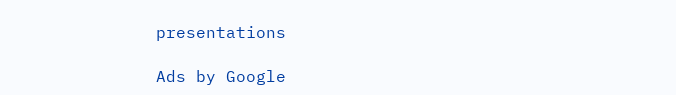presentations

Ads by Google